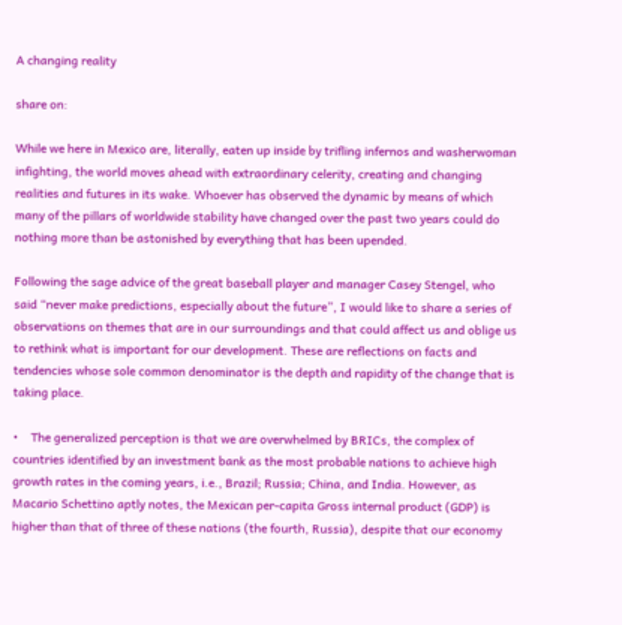A changing reality

share on:

While we here in Mexico are, literally, eaten up inside by trifling infernos and washerwoman infighting, the world moves ahead with extraordinary celerity, creating and changing realities and futures in its wake. Whoever has observed the dynamic by means of which many of the pillars of worldwide stability have changed over the past two years could do nothing more than be astonished by everything that has been upended.

Following the sage advice of the great baseball player and manager Casey Stengel, who said “never make predictions, especially about the future”, I would like to share a series of observations on themes that are in our surroundings and that could affect us and oblige us to rethink what is important for our development. These are reflections on facts and tendencies whose sole common denominator is the depth and rapidity of the change that is taking place.

•    The generalized perception is that we are overwhelmed by BRICs, the complex of countries identified by an investment bank as the most probable nations to achieve high growth rates in the coming years, i.e., Brazil; Russia; China, and India. However, as Macario Schettino aptly notes, the Mexican per-capita Gross internal product (GDP) is higher than that of three of these nations (the fourth, Russia), despite that our economy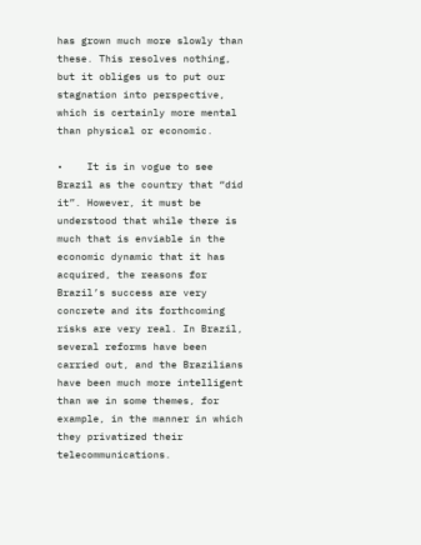has grown much more slowly than these. This resolves nothing, but it obliges us to put our stagnation into perspective, which is certainly more mental than physical or economic.

•    It is in vogue to see Brazil as the country that “did it”. However, it must be understood that while there is much that is enviable in the economic dynamic that it has acquired, the reasons for Brazil’s success are very concrete and its forthcoming risks are very real. In Brazil, several reforms have been carried out, and the Brazilians have been much more intelligent than we in some themes, for example, in the manner in which they privatized their telecommunications.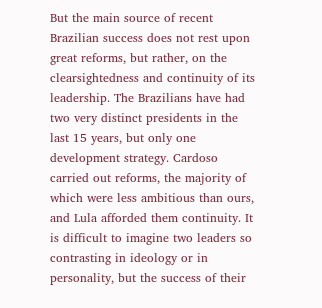But the main source of recent Brazilian success does not rest upon great reforms, but rather, on the clearsightedness and continuity of its leadership. The Brazilians have had two very distinct presidents in the last 15 years, but only one development strategy. Cardoso carried out reforms, the majority of which were less ambitious than ours, and Lula afforded them continuity. It is difficult to imagine two leaders so contrasting in ideology or in personality, but the success of their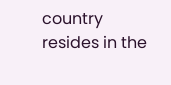country resides in the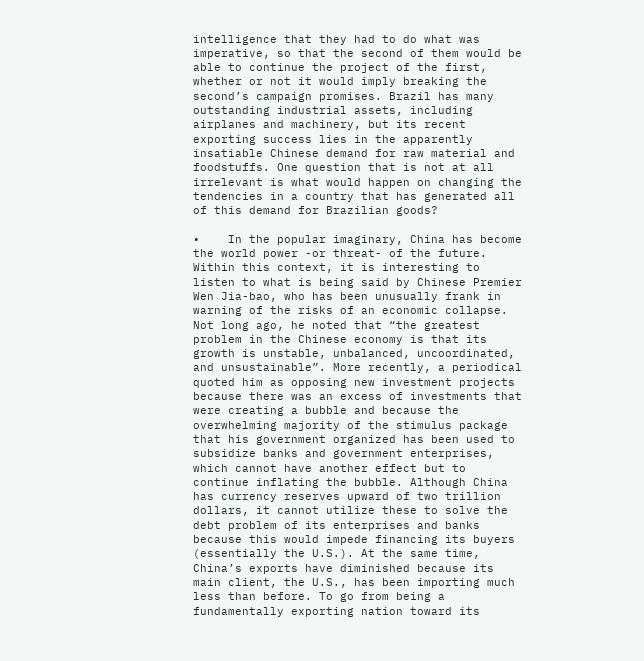intelligence that they had to do what was imperative, so that the second of them would be able to continue the project of the first, whether or not it would imply breaking the second’s campaign promises. Brazil has many outstanding industrial assets, including airplanes and machinery, but its recent exporting success lies in the apparently insatiable Chinese demand for raw material and foodstuffs. One question that is not at all irrelevant is what would happen on changing the tendencies in a country that has generated all of this demand for Brazilian goods?

•    In the popular imaginary, China has become the world power -or threat- of the future. Within this context, it is interesting to listen to what is being said by Chinese Premier Wen Jia-bao, who has been unusually frank in warning of the risks of an economic collapse. Not long ago, he noted that “the greatest problem in the Chinese economy is that its growth is unstable, unbalanced, uncoordinated, and unsustainable”. More recently, a periodical quoted him as opposing new investment projects because there was an excess of investments that were creating a bubble and because the overwhelming majority of the stimulus package that his government organized has been used to subsidize banks and government enterprises, which cannot have another effect but to continue inflating the bubble. Although China has currency reserves upward of two trillion dollars, it cannot utilize these to solve the debt problem of its enterprises and banks because this would impede financing its buyers (essentially the U.S.). At the same time, China’s exports have diminished because its main client, the U.S., has been importing much less than before. To go from being a fundamentally exporting nation toward its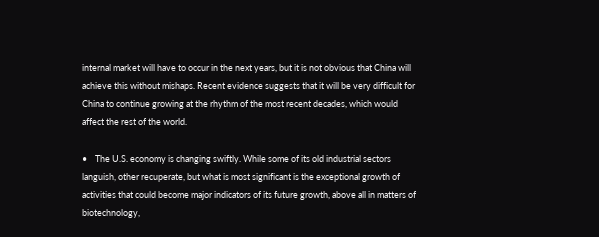internal market will have to occur in the next years, but it is not obvious that China will achieve this without mishaps. Recent evidence suggests that it will be very difficult for China to continue growing at the rhythm of the most recent decades, which would affect the rest of the world.

•    The U.S. economy is changing swiftly. While some of its old industrial sectors languish, other recuperate, but what is most significant is the exceptional growth of activities that could become major indicators of its future growth, above all in matters of biotechnology,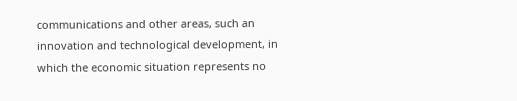communications and other areas, such an innovation and technological development, in which the economic situation represents no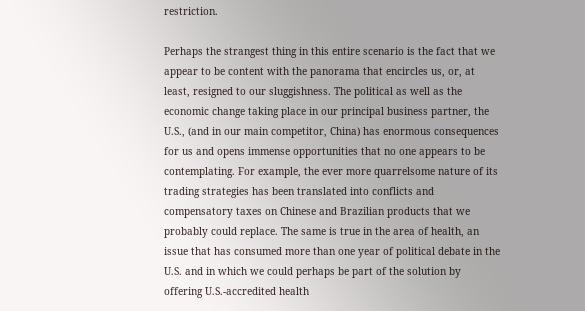restriction.

Perhaps the strangest thing in this entire scenario is the fact that we appear to be content with the panorama that encircles us, or, at least, resigned to our sluggishness. The political as well as the economic change taking place in our principal business partner, the U.S., (and in our main competitor, China) has enormous consequences for us and opens immense opportunities that no one appears to be contemplating. For example, the ever more quarrelsome nature of its trading strategies has been translated into conflicts and compensatory taxes on Chinese and Brazilian products that we probably could replace. The same is true in the area of health, an issue that has consumed more than one year of political debate in the U.S. and in which we could perhaps be part of the solution by offering U.S.-accredited health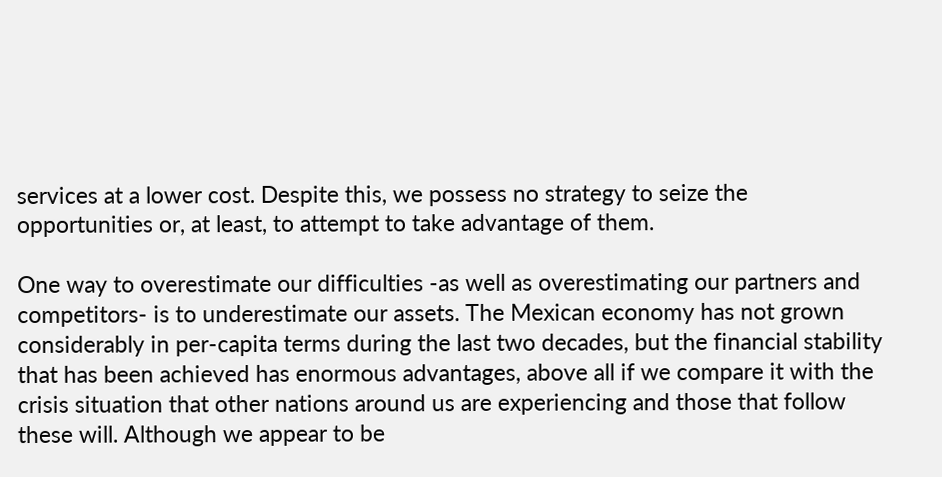services at a lower cost. Despite this, we possess no strategy to seize the opportunities or, at least, to attempt to take advantage of them.

One way to overestimate our difficulties -as well as overestimating our partners and competitors- is to underestimate our assets. The Mexican economy has not grown considerably in per-capita terms during the last two decades, but the financial stability that has been achieved has enormous advantages, above all if we compare it with the crisis situation that other nations around us are experiencing and those that follow these will. Although we appear to be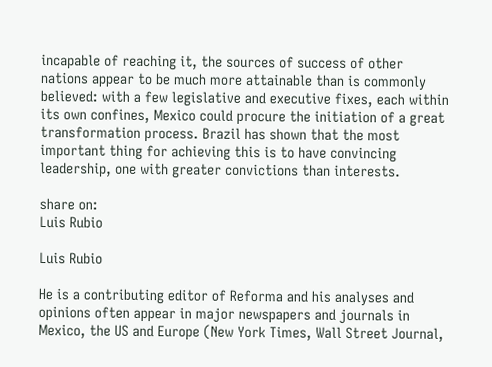incapable of reaching it, the sources of success of other nations appear to be much more attainable than is commonly believed: with a few legislative and executive fixes, each within its own confines, Mexico could procure the initiation of a great transformation process. Brazil has shown that the most important thing for achieving this is to have convincing leadership, one with greater convictions than interests.

share on:
Luis Rubio

Luis Rubio

He is a contributing editor of Reforma and his analyses and opinions often appear in major newspapers and journals in Mexico, the US and Europe (New York Times, Wall Street Journal,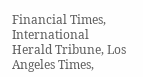Financial Times, International Herald Tribune, Los Angeles Times,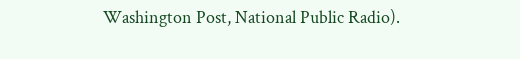Washington Post, National Public Radio).